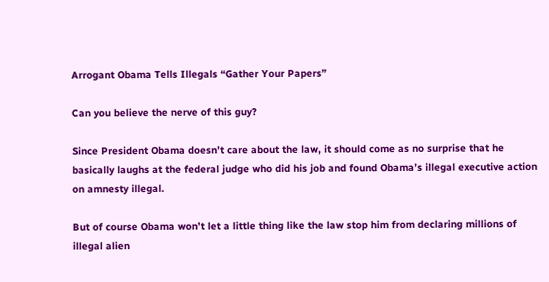Arrogant Obama Tells Illegals “Gather Your Papers”

Can you believe the nerve of this guy?

Since President Obama doesn’t care about the law, it should come as no surprise that he basically laughs at the federal judge who did his job and found Obama’s illegal executive action on amnesty illegal.

But of course Obama won’t let a little thing like the law stop him from declaring millions of illegal alien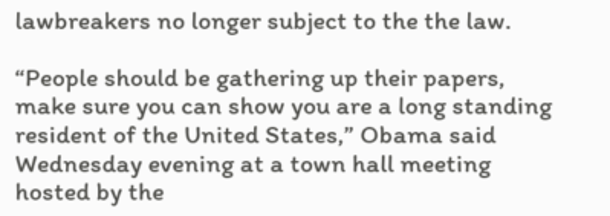lawbreakers no longer subject to the the law.

“People should be gathering up their papers, make sure you can show you are a long standing resident of the United States,” Obama said Wednesday evening at a town hall meeting hosted by the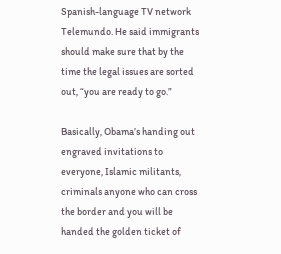Spanish-language TV network Telemundo. He said immigrants should make sure that by the time the legal issues are sorted out, “you are ready to go.”

Basically, Obama’s handing out engraved invitations to everyone, Islamic militants, criminals anyone who can cross the border and you will be handed the golden ticket of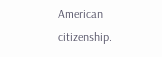American citizenship.